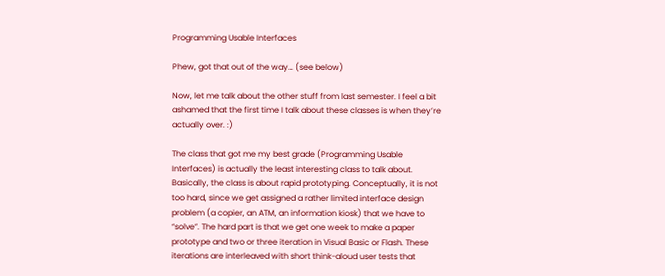Programming Usable Interfaces

Phew, got that out of the way… (see below)

Now, let me talk about the other stuff from last semester. I feel a bit ashamed that the first time I talk about these classes is when they’re actually over. :)

The class that got me my best grade (Programming Usable Interfaces) is actually the least interesting class to talk about. Basically, the class is about rapid prototyping. Conceptually, it is not too hard, since we get assigned a rather limited interface design problem (a copier, an ATM, an information kiosk) that we have to “solve”. The hard part is that we get one week to make a paper prototype and two or three iteration in Visual Basic or Flash. These iterations are interleaved with short think-aloud user tests that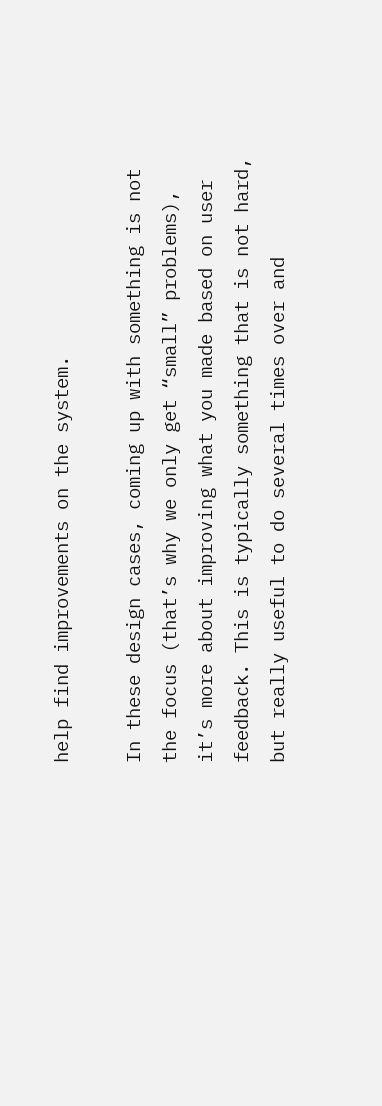help find improvements on the system.

In these design cases, coming up with something is not the focus (that’s why we only get “small” problems), it’s more about improving what you made based on user feedback. This is typically something that is not hard, but really useful to do several times over and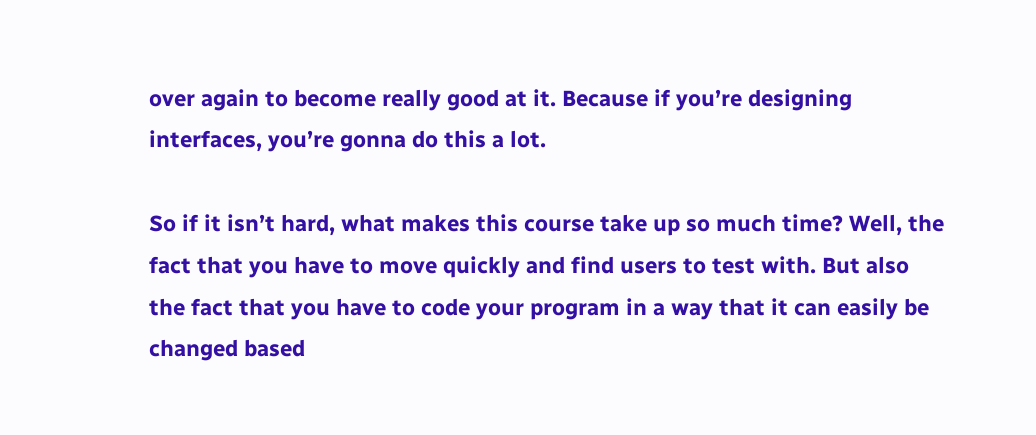over again to become really good at it. Because if you’re designing interfaces, you’re gonna do this a lot.

So if it isn’t hard, what makes this course take up so much time? Well, the fact that you have to move quickly and find users to test with. But also the fact that you have to code your program in a way that it can easily be changed based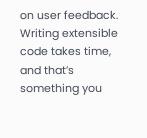on user feedback. Writing extensible code takes time, and that’s something you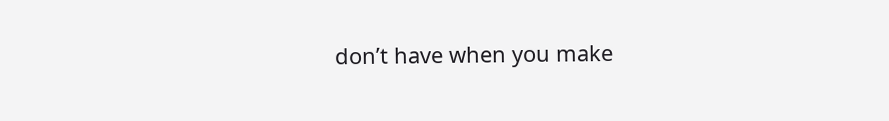don’t have when you make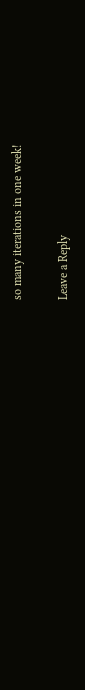so many iterations in one week!

Leave a Reply